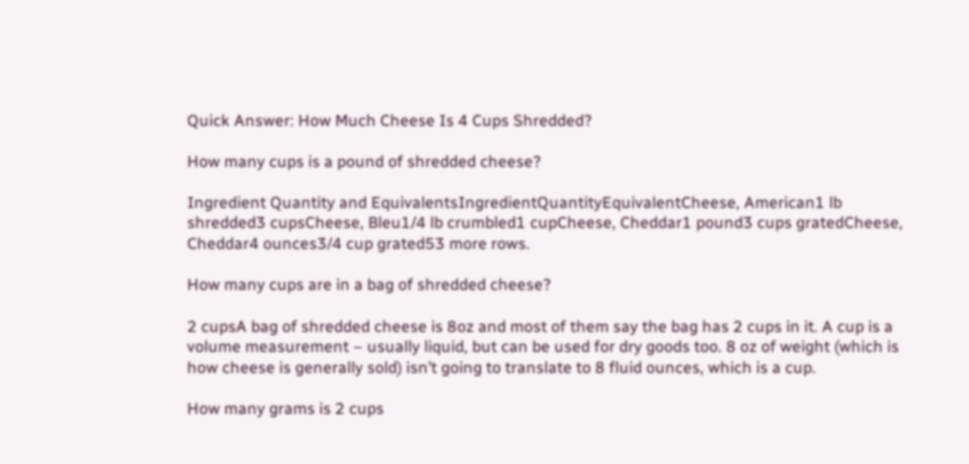Quick Answer: How Much Cheese Is 4 Cups Shredded?

How many cups is a pound of shredded cheese?

Ingredient Quantity and EquivalentsIngredientQuantityEquivalentCheese, American1 lb shredded3 cupsCheese, Bleu1/4 lb crumbled1 cupCheese, Cheddar1 pound3 cups gratedCheese, Cheddar4 ounces3/4 cup grated53 more rows.

How many cups are in a bag of shredded cheese?

2 cupsA bag of shredded cheese is 8oz and most of them say the bag has 2 cups in it. A cup is a volume measurement – usually liquid, but can be used for dry goods too. 8 oz of weight (which is how cheese is generally sold) isn’t going to translate to 8 fluid ounces, which is a cup.

How many grams is 2 cups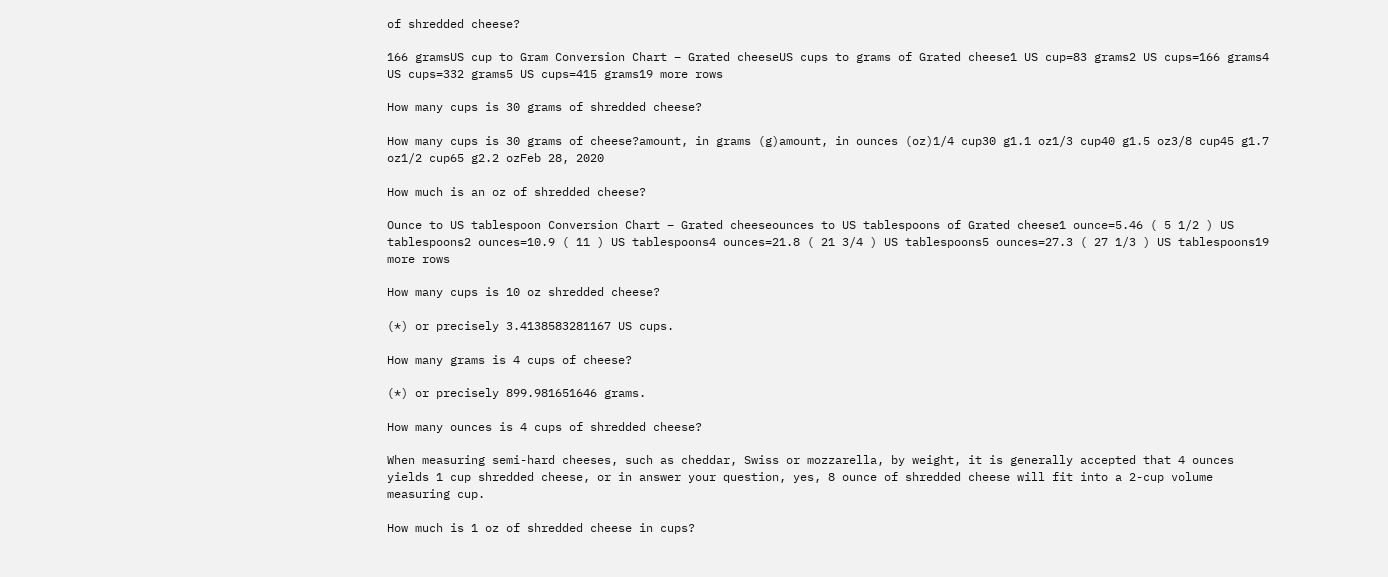of shredded cheese?

166 gramsUS cup to Gram Conversion Chart – Grated cheeseUS cups to grams of Grated cheese1 US cup=83 grams2 US cups=166 grams4 US cups=332 grams5 US cups=415 grams19 more rows

How many cups is 30 grams of shredded cheese?

How many cups is 30 grams of cheese?amount, in grams (g)amount, in ounces (oz)1/4 cup30 g1.1 oz1/3 cup40 g1.5 oz3/8 cup45 g1.7 oz1/2 cup65 g2.2 ozFeb 28, 2020

How much is an oz of shredded cheese?

Ounce to US tablespoon Conversion Chart – Grated cheeseounces to US tablespoons of Grated cheese1 ounce=5.46 ( 5 1/2 ) US tablespoons2 ounces=10.9 ( 11 ) US tablespoons4 ounces=21.8 ( 21 3/4 ) US tablespoons5 ounces=27.3 ( 27 1/3 ) US tablespoons19 more rows

How many cups is 10 oz shredded cheese?

(*) or precisely 3.4138583281167 US cups.

How many grams is 4 cups of cheese?

(*) or precisely 899.981651646 grams.

How many ounces is 4 cups of shredded cheese?

When measuring semi-hard cheeses, such as cheddar, Swiss or mozzarella, by weight, it is generally accepted that 4 ounces yields 1 cup shredded cheese, or in answer your question, yes, 8 ounce of shredded cheese will fit into a 2-cup volume measuring cup.

How much is 1 oz of shredded cheese in cups?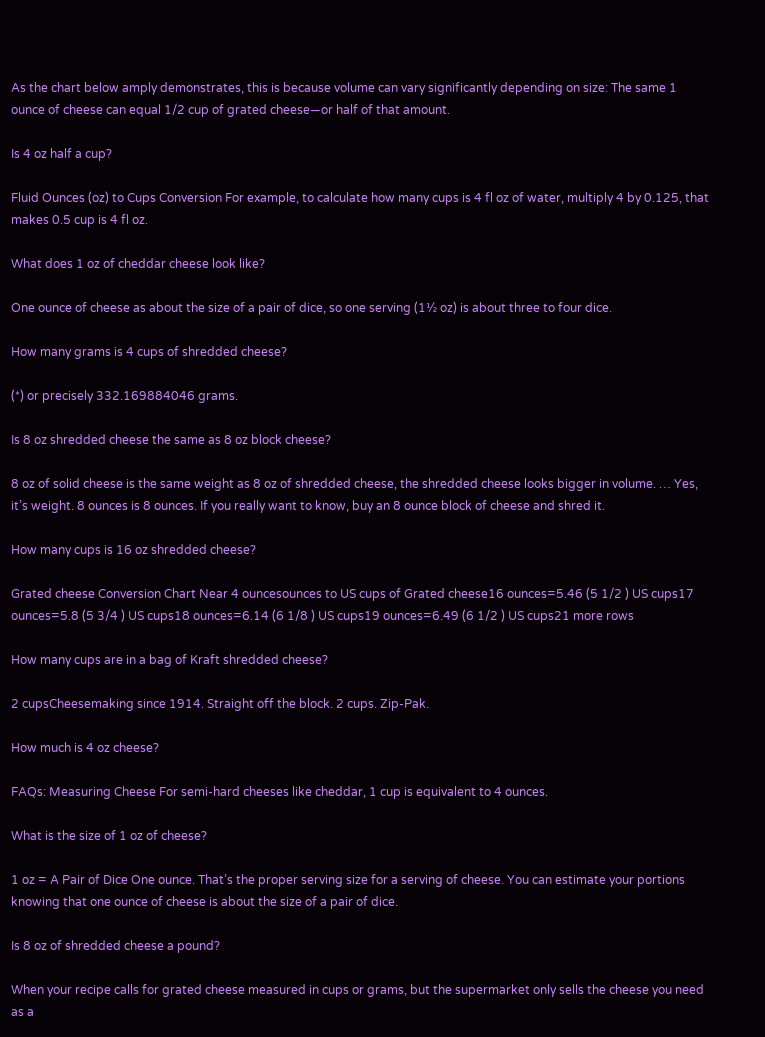As the chart below amply demonstrates, this is because volume can vary significantly depending on size: The same 1 ounce of cheese can equal 1/2 cup of grated cheese—or half of that amount.

Is 4 oz half a cup?

Fluid Ounces (oz) to Cups Conversion For example, to calculate how many cups is 4 fl oz of water, multiply 4 by 0.125, that makes 0.5 cup is 4 fl oz.

What does 1 oz of cheddar cheese look like?

One ounce of cheese as about the size of a pair of dice, so one serving (1½ oz) is about three to four dice.

How many grams is 4 cups of shredded cheese?

(*) or precisely 332.169884046 grams.

Is 8 oz shredded cheese the same as 8 oz block cheese?

8 oz of solid cheese is the same weight as 8 oz of shredded cheese, the shredded cheese looks bigger in volume. … Yes, it’s weight. 8 ounces is 8 ounces. If you really want to know, buy an 8 ounce block of cheese and shred it.

How many cups is 16 oz shredded cheese?

Grated cheese Conversion Chart Near 4 ouncesounces to US cups of Grated cheese16 ounces=5.46 (5 1/2 ) US cups17 ounces=5.8 (5 3/4 ) US cups18 ounces=6.14 (6 1/8 ) US cups19 ounces=6.49 (6 1/2 ) US cups21 more rows

How many cups are in a bag of Kraft shredded cheese?

2 cupsCheesemaking since 1914. Straight off the block. 2 cups. Zip-Pak.

How much is 4 oz cheese?

FAQs: Measuring Cheese For semi-hard cheeses like cheddar, 1 cup is equivalent to 4 ounces.

What is the size of 1 oz of cheese?

1 oz = A Pair of Dice One ounce. That’s the proper serving size for a serving of cheese. You can estimate your portions knowing that one ounce of cheese is about the size of a pair of dice.

Is 8 oz of shredded cheese a pound?

When your recipe calls for grated cheese measured in cups or grams, but the supermarket only sells the cheese you need as a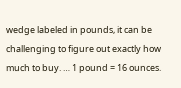wedge labeled in pounds, it can be challenging to figure out exactly how much to buy. … 1 pound = 16 ounces.